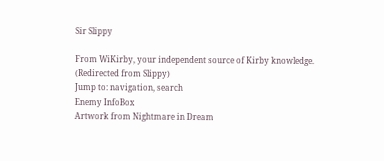Sir Slippy

From WiKirby, your independent source of Kirby knowledge.
(Redirected from Slippy)
Jump to: navigation, search
Enemy InfoBox
Artwork from Nightmare in Dream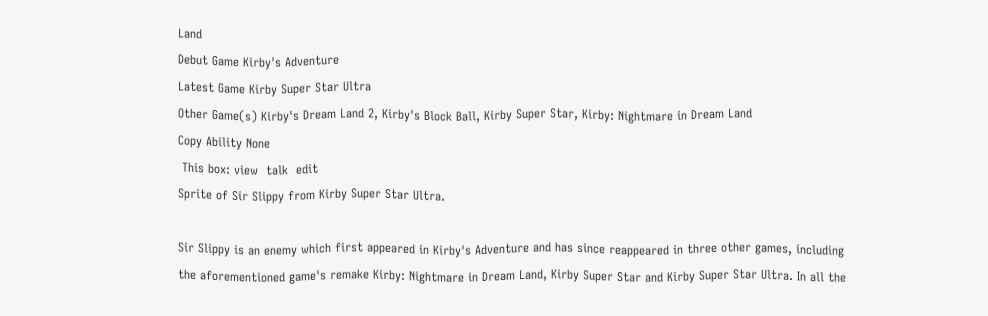Land
Debut Game Kirby's Adventure
Latest Game Kirby Super Star Ultra
Other Game(s) Kirby's Dream Land 2, Kirby's Block Ball, Kirby Super Star, Kirby: Nightmare in Dream Land
Copy Ability None
 This box: view  talk  edit
Sprite of Sir Slippy from Kirby Super Star Ultra.

Sir Slippy is an enemy which first appeared in Kirby's Adventure and has since reappeared in three other games, including the aforementioned game's remake Kirby: Nightmare in Dream Land, Kirby Super Star and Kirby Super Star Ultra. In all the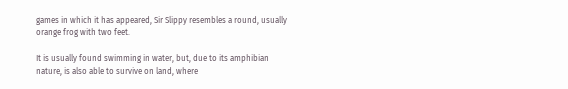games in which it has appeared, Sir Slippy resembles a round, usually orange frog with two feet.

It is usually found swimming in water, but, due to its amphibian nature, is also able to survive on land, where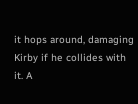it hops around, damaging Kirby if he collides with it. A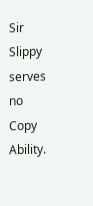Sir Slippy serves no Copy Ability.